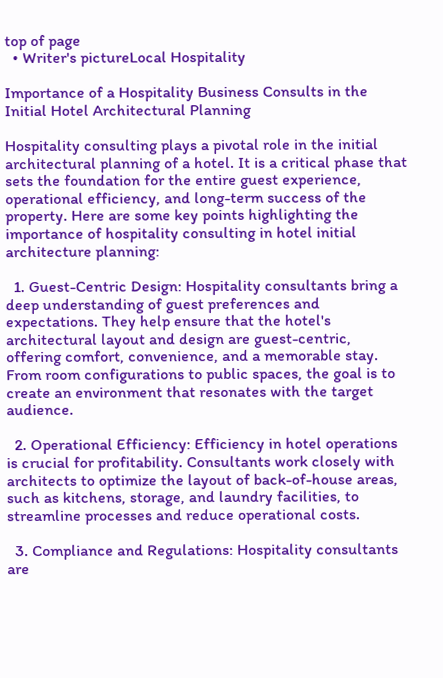top of page
  • Writer's pictureLocal Hospitality

Importance of a Hospitality Business Consults in the Initial Hotel Architectural Planning

Hospitality consulting plays a pivotal role in the initial architectural planning of a hotel. It is a critical phase that sets the foundation for the entire guest experience, operational efficiency, and long-term success of the property. Here are some key points highlighting the importance of hospitality consulting in hotel initial architecture planning:

  1. Guest-Centric Design: Hospitality consultants bring a deep understanding of guest preferences and expectations. They help ensure that the hotel's architectural layout and design are guest-centric, offering comfort, convenience, and a memorable stay. From room configurations to public spaces, the goal is to create an environment that resonates with the target audience.

  2. Operational Efficiency: Efficiency in hotel operations is crucial for profitability. Consultants work closely with architects to optimize the layout of back-of-house areas, such as kitchens, storage, and laundry facilities, to streamline processes and reduce operational costs.

  3. Compliance and Regulations: Hospitality consultants are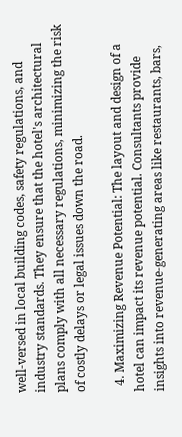well-versed in local building codes, safety regulations, and industry standards. They ensure that the hotel's architectural plans comply with all necessary regulations, minimizing the risk of costly delays or legal issues down the road.

  4. Maximizing Revenue Potential: The layout and design of a hotel can impact its revenue potential. Consultants provide insights into revenue-generating areas like restaurants, bars,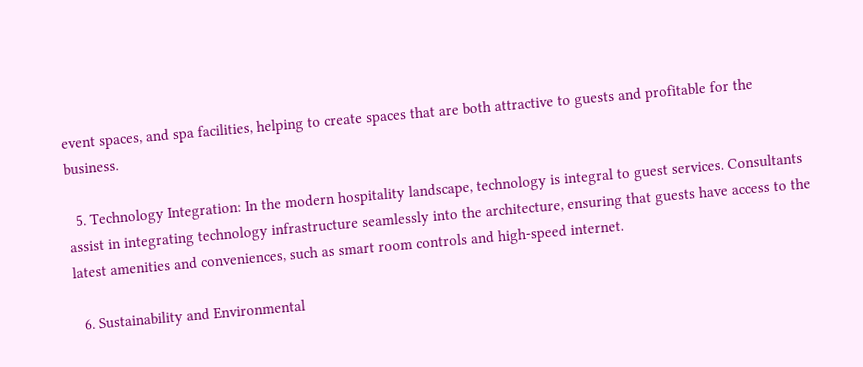event spaces, and spa facilities, helping to create spaces that are both attractive to guests and profitable for the business.

  5. Technology Integration: In the modern hospitality landscape, technology is integral to guest services. Consultants assist in integrating technology infrastructure seamlessly into the architecture, ensuring that guests have access to the latest amenities and conveniences, such as smart room controls and high-speed internet.

  6. Sustainability and Environmental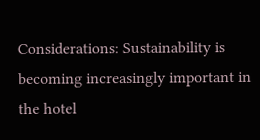Considerations: Sustainability is becoming increasingly important in the hotel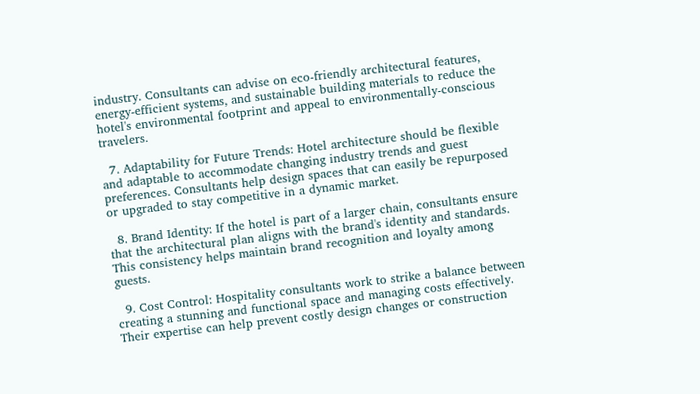industry. Consultants can advise on eco-friendly architectural features, energy-efficient systems, and sustainable building materials to reduce the hotel's environmental footprint and appeal to environmentally-conscious travelers.

  7. Adaptability for Future Trends: Hotel architecture should be flexible and adaptable to accommodate changing industry trends and guest preferences. Consultants help design spaces that can easily be repurposed or upgraded to stay competitive in a dynamic market.

  8. Brand Identity: If the hotel is part of a larger chain, consultants ensure that the architectural plan aligns with the brand's identity and standards. This consistency helps maintain brand recognition and loyalty among guests.

  9. Cost Control: Hospitality consultants work to strike a balance between creating a stunning and functional space and managing costs effectively. Their expertise can help prevent costly design changes or construction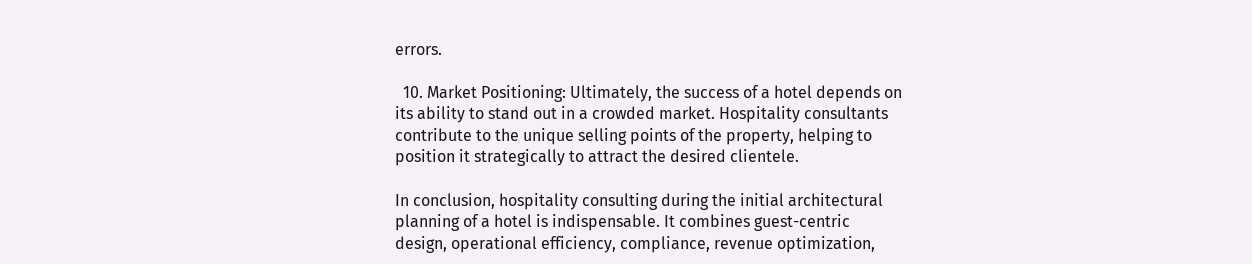errors.

  10. Market Positioning: Ultimately, the success of a hotel depends on its ability to stand out in a crowded market. Hospitality consultants contribute to the unique selling points of the property, helping to position it strategically to attract the desired clientele.

In conclusion, hospitality consulting during the initial architectural planning of a hotel is indispensable. It combines guest-centric design, operational efficiency, compliance, revenue optimization,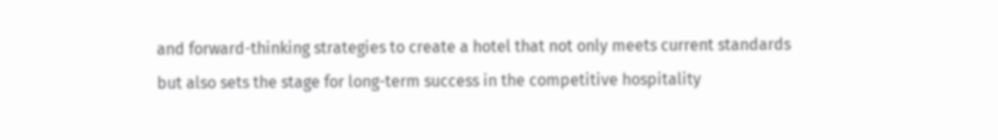and forward-thinking strategies to create a hotel that not only meets current standards but also sets the stage for long-term success in the competitive hospitality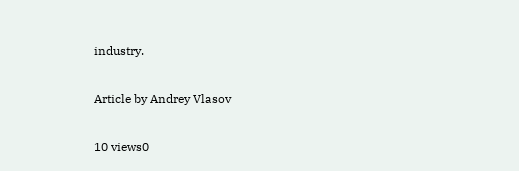industry.

Article by Andrey Vlasov

10 views0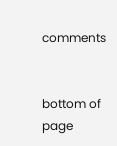comments


bottom of page